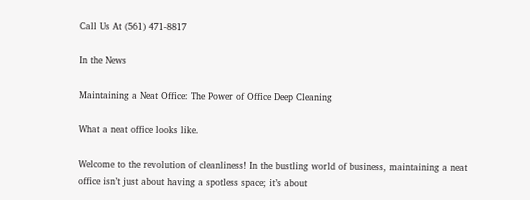Call Us At (561) 471-8817

In the News

Maintaining a Neat Office: The Power of Office Deep Cleaning

What a neat office looks like.

Welcome to the revolution of cleanliness! In the bustling world of business, maintaining a neat office isn’t just about having a spotless space; it’s about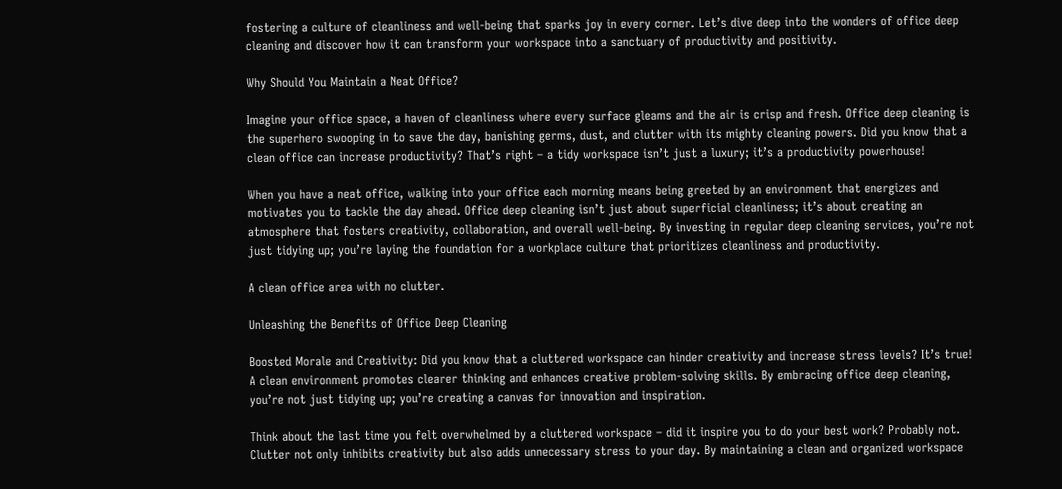fostering a culture of cleanliness and well-being that sparks joy in every corner. Let’s dive deep into the wonders of office deep cleaning and discover how it can transform your workspace into a sanctuary of productivity and positivity.

Why Should You Maintain a Neat Office?

Imagine your office space, a haven of cleanliness where every surface gleams and the air is crisp and fresh. Office deep cleaning is the superhero swooping in to save the day, banishing germs, dust, and clutter with its mighty cleaning powers. Did you know that a clean office can increase productivity? That’s right – a tidy workspace isn’t just a luxury; it’s a productivity powerhouse!

When you have a neat office, walking into your office each morning means being greeted by an environment that energizes and motivates you to tackle the day ahead. Office deep cleaning isn’t just about superficial cleanliness; it’s about creating an atmosphere that fosters creativity, collaboration, and overall well-being. By investing in regular deep cleaning services, you’re not just tidying up; you’re laying the foundation for a workplace culture that prioritizes cleanliness and productivity.

A clean office area with no clutter.

Unleashing the Benefits of Office Deep Cleaning

Boosted Morale and Creativity: Did you know that a cluttered workspace can hinder creativity and increase stress levels? It’s true! A clean environment promotes clearer thinking and enhances creative problem-solving skills. By embracing office deep cleaning, you’re not just tidying up; you’re creating a canvas for innovation and inspiration.

Think about the last time you felt overwhelmed by a cluttered workspace – did it inspire you to do your best work? Probably not. Clutter not only inhibits creativity but also adds unnecessary stress to your day. By maintaining a clean and organized workspace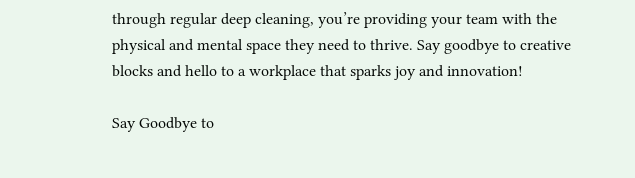through regular deep cleaning, you’re providing your team with the physical and mental space they need to thrive. Say goodbye to creative blocks and hello to a workplace that sparks joy and innovation!

Say Goodbye to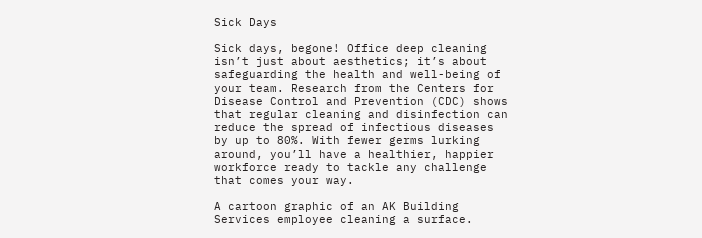Sick Days

Sick days, begone! Office deep cleaning isn’t just about aesthetics; it’s about safeguarding the health and well-being of your team. Research from the Centers for Disease Control and Prevention (CDC) shows that regular cleaning and disinfection can reduce the spread of infectious diseases by up to 80%. With fewer germs lurking around, you’ll have a healthier, happier workforce ready to tackle any challenge that comes your way.

A cartoon graphic of an AK Building Services employee cleaning a surface.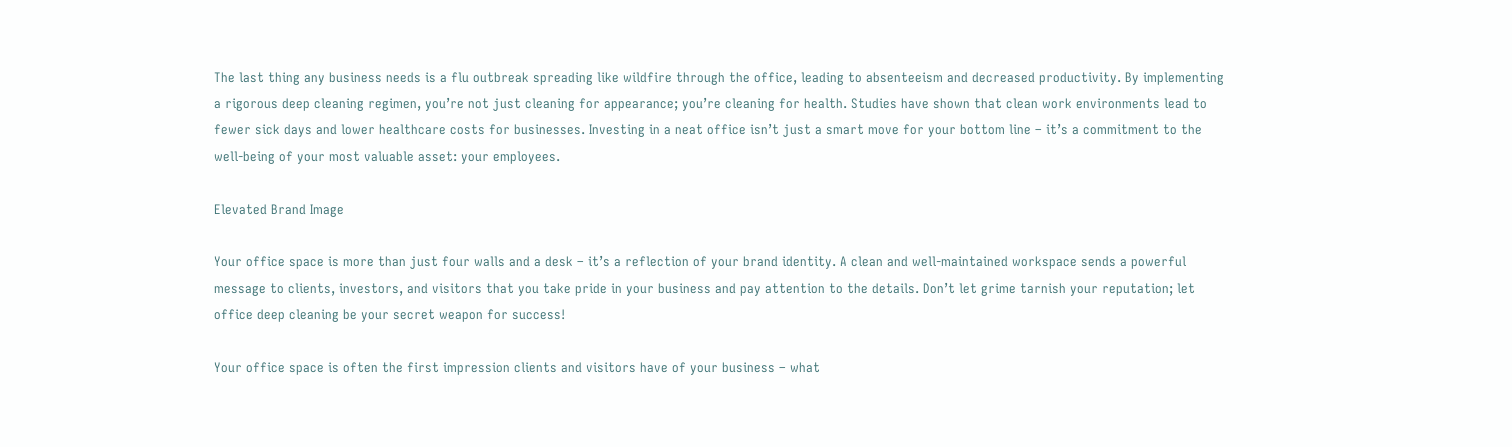The last thing any business needs is a flu outbreak spreading like wildfire through the office, leading to absenteeism and decreased productivity. By implementing a rigorous deep cleaning regimen, you’re not just cleaning for appearance; you’re cleaning for health. Studies have shown that clean work environments lead to fewer sick days and lower healthcare costs for businesses. Investing in a neat office isn’t just a smart move for your bottom line – it’s a commitment to the well-being of your most valuable asset: your employees.

Elevated Brand Image

Your office space is more than just four walls and a desk – it’s a reflection of your brand identity. A clean and well-maintained workspace sends a powerful message to clients, investors, and visitors that you take pride in your business and pay attention to the details. Don’t let grime tarnish your reputation; let office deep cleaning be your secret weapon for success!

Your office space is often the first impression clients and visitors have of your business – what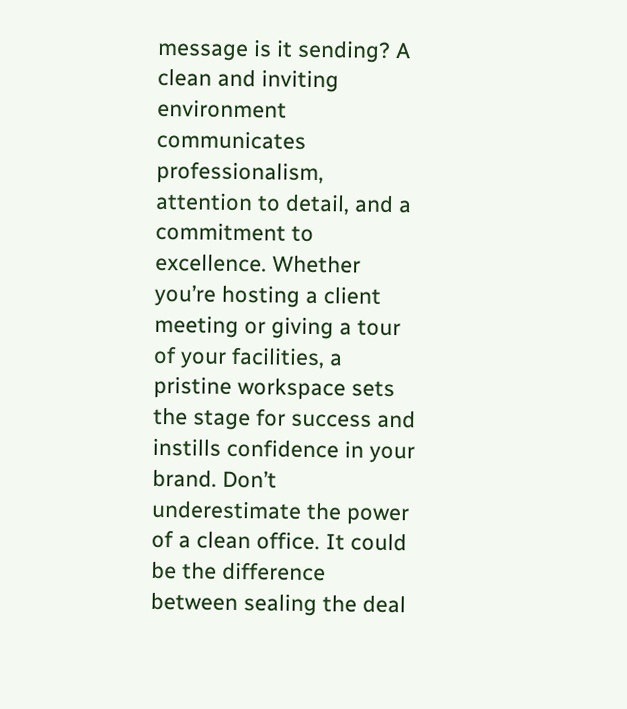message is it sending? A clean and inviting environment communicates professionalism, attention to detail, and a commitment to excellence. Whether you’re hosting a client meeting or giving a tour of your facilities, a pristine workspace sets the stage for success and instills confidence in your brand. Don’t underestimate the power of a clean office. It could be the difference between sealing the deal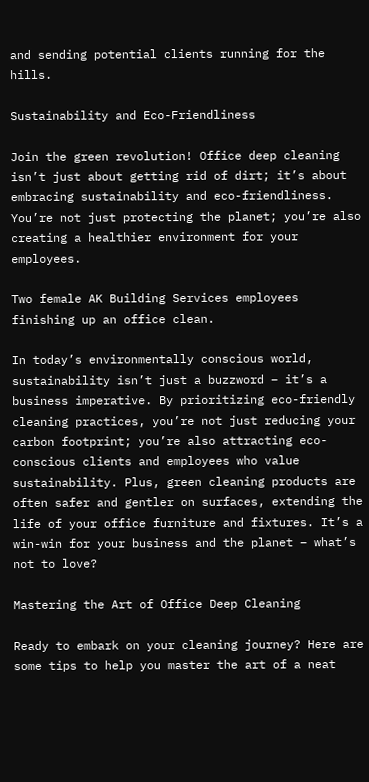and sending potential clients running for the hills.

Sustainability and Eco-Friendliness

Join the green revolution! Office deep cleaning isn’t just about getting rid of dirt; it’s about embracing sustainability and eco-friendliness. You’re not just protecting the planet; you’re also creating a healthier environment for your employees.

Two female AK Building Services employees finishing up an office clean.

In today’s environmentally conscious world, sustainability isn’t just a buzzword – it’s a business imperative. By prioritizing eco-friendly cleaning practices, you’re not just reducing your carbon footprint; you’re also attracting eco-conscious clients and employees who value sustainability. Plus, green cleaning products are often safer and gentler on surfaces, extending the life of your office furniture and fixtures. It’s a win-win for your business and the planet – what’s not to love?

Mastering the Art of Office Deep Cleaning

Ready to embark on your cleaning journey? Here are some tips to help you master the art of a neat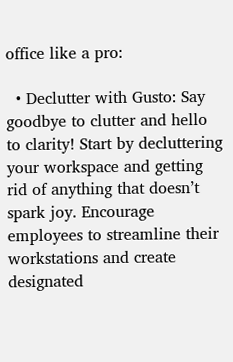office like a pro:

  • Declutter with Gusto: Say goodbye to clutter and hello to clarity! Start by decluttering your workspace and getting rid of anything that doesn’t spark joy. Encourage employees to streamline their workstations and create designated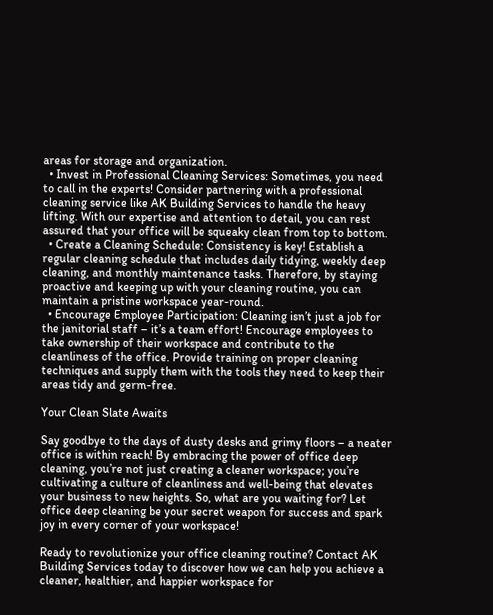areas for storage and organization.
  • Invest in Professional Cleaning Services: Sometimes, you need to call in the experts! Consider partnering with a professional cleaning service like AK Building Services to handle the heavy lifting. With our expertise and attention to detail, you can rest assured that your office will be squeaky clean from top to bottom.
  • Create a Cleaning Schedule: Consistency is key! Establish a regular cleaning schedule that includes daily tidying, weekly deep cleaning, and monthly maintenance tasks. Therefore, by staying proactive and keeping up with your cleaning routine, you can maintain a pristine workspace year-round.
  • Encourage Employee Participation: Cleaning isn’t just a job for the janitorial staff – it’s a team effort! Encourage employees to take ownership of their workspace and contribute to the cleanliness of the office. Provide training on proper cleaning techniques and supply them with the tools they need to keep their areas tidy and germ-free.

Your Clean Slate Awaits

Say goodbye to the days of dusty desks and grimy floors – a neater office is within reach! By embracing the power of office deep cleaning, you’re not just creating a cleaner workspace; you’re cultivating a culture of cleanliness and well-being that elevates your business to new heights. So, what are you waiting for? Let office deep cleaning be your secret weapon for success and spark joy in every corner of your workspace!

Ready to revolutionize your office cleaning routine? Contact AK Building Services today to discover how we can help you achieve a cleaner, healthier, and happier workspace for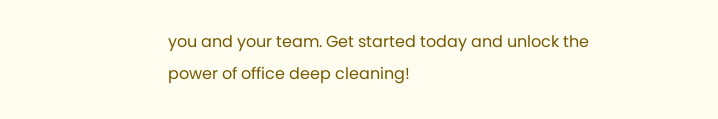you and your team. Get started today and unlock the power of office deep cleaning!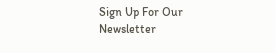Sign Up For Our Newsletter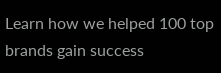Learn how we helped 100 top brands gain success